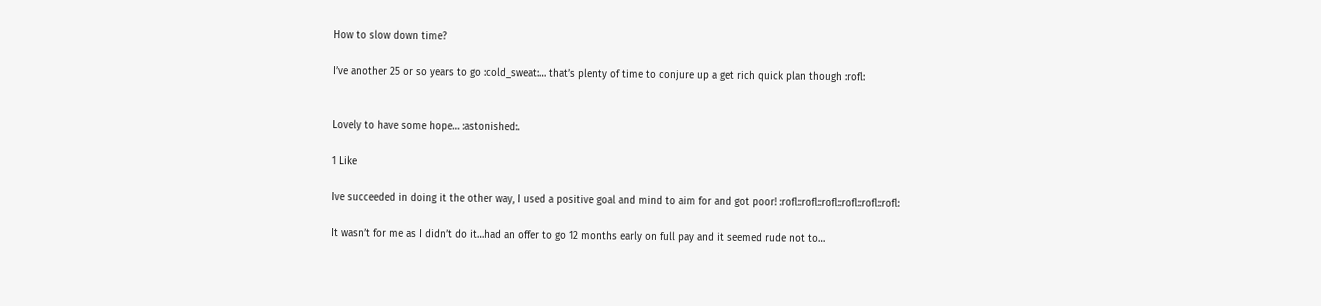How to slow down time?

I’ve another 25 or so years to go :cold_sweat:… that’s plenty of time to conjure up a get rich quick plan though :rofl:


Lovely to have some hope… :astonished:.

1 Like

Ive succeeded in doing it the other way, I used a positive goal and mind to aim for and got poor! :rofl::rofl::rofl::rofl::rofl::rofl:

It wasn’t for me as I didn’t do it…had an offer to go 12 months early on full pay and it seemed rude not to…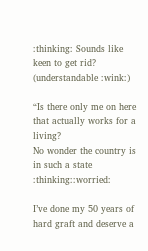:thinking: Sounds like keen to get rid? (understandable :wink:)

“Is there only me on here that actually works for a living?
No wonder the country is in such a state :thinking::worried:

I’ve done my 50 years of hard graft and deserve a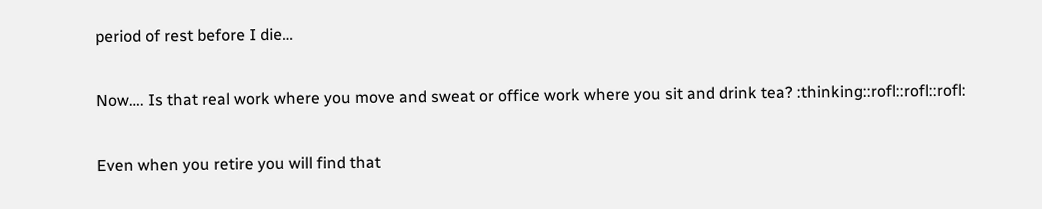period of rest before I die…

Now…. Is that real work where you move and sweat or office work where you sit and drink tea? :thinking::rofl::rofl::rofl:

Even when you retire you will find that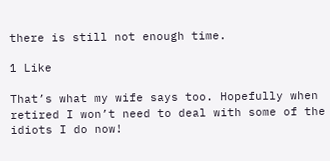there is still not enough time.

1 Like

That’s what my wife says too. Hopefully when retired I won’t need to deal with some of the idiots I do now!